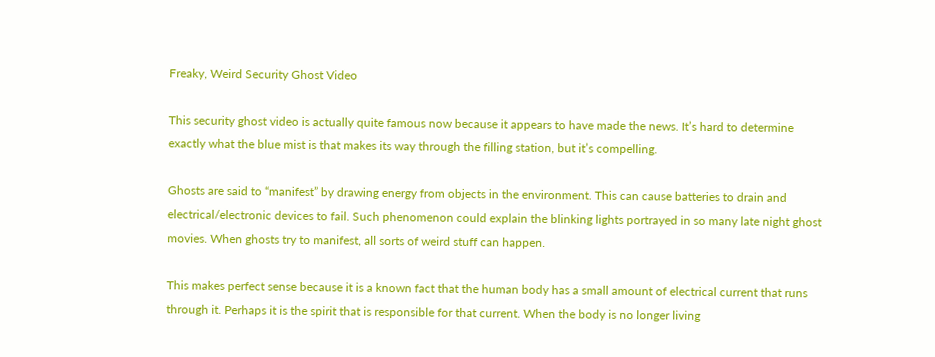Freaky, Weird Security Ghost Video

This security ghost video is actually quite famous now because it appears to have made the news. It’s hard to determine exactly what the blue mist is that makes its way through the filling station, but it’s compelling.

Ghosts are said to “manifest” by drawing energy from objects in the environment. This can cause batteries to drain and electrical/electronic devices to fail. Such phenomenon could explain the blinking lights portrayed in so many late night ghost movies. When ghosts try to manifest, all sorts of weird stuff can happen.

This makes perfect sense because it is a known fact that the human body has a small amount of electrical current that runs through it. Perhaps it is the spirit that is responsible for that current. When the body is no longer living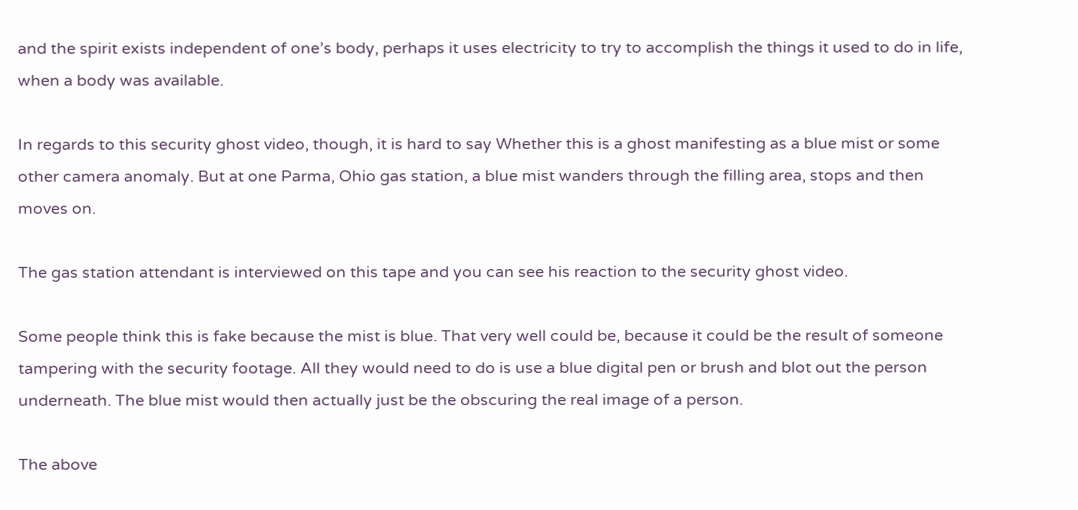and the spirit exists independent of one’s body, perhaps it uses electricity to try to accomplish the things it used to do in life, when a body was available.

In regards to this security ghost video, though, it is hard to say Whether this is a ghost manifesting as a blue mist or some other camera anomaly. But at one Parma, Ohio gas station, a blue mist wanders through the filling area, stops and then moves on.

The gas station attendant is interviewed on this tape and you can see his reaction to the security ghost video.

Some people think this is fake because the mist is blue. That very well could be, because it could be the result of someone tampering with the security footage. All they would need to do is use a blue digital pen or brush and blot out the person underneath. The blue mist would then actually just be the obscuring the real image of a person.

The above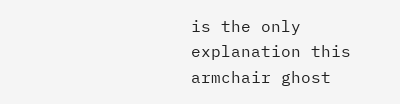is the only explanation this armchair ghost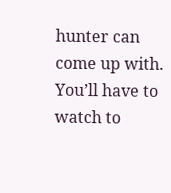hunter can come up with. You’ll have to watch to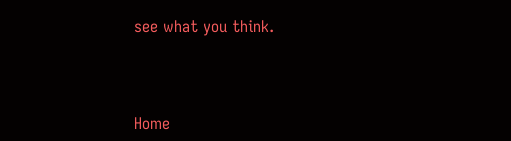see what you think.



Home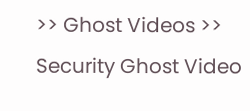>> Ghost Videos >> Security Ghost Video